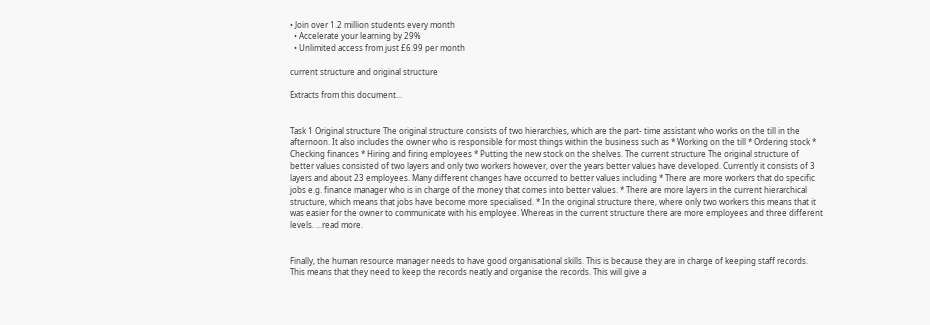• Join over 1.2 million students every month
  • Accelerate your learning by 29%
  • Unlimited access from just £6.99 per month

current structure and original structure

Extracts from this document...


Task 1 Original structure The original structure consists of two hierarchies, which are the part- time assistant who works on the till in the afternoon. It also includes the owner who is responsible for most things within the business such as * Working on the till * Ordering stock * Checking finances * Hiring and firing employees * Putting the new stock on the shelves. The current structure The original structure of better values consisted of two layers and only two workers however, over the years better values have developed. Currently it consists of 3 layers and about 23 employees. Many different changes have occurred to better values including * There are more workers that do specific jobs e.g. finance manager who is in charge of the money that comes into better values. * There are more layers in the current hierarchical structure, which means that jobs have become more specialised. * In the original structure there, where only two workers this means that it was easier for the owner to communicate with his employee. Whereas in the current structure there are more employees and three different levels. ...read more.


Finally, the human resource manager needs to have good organisational skills. This is because they are in charge of keeping staff records. This means that they need to keep the records neatly and organise the records. This will give a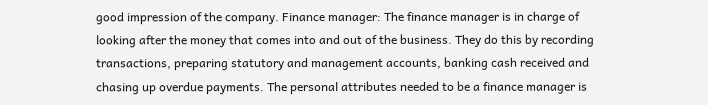good impression of the company. Finance manager: The finance manager is in charge of looking after the money that comes into and out of the business. They do this by recording transactions, preparing statutory and management accounts, banking cash received and chasing up overdue payments. The personal attributes needed to be a finance manager is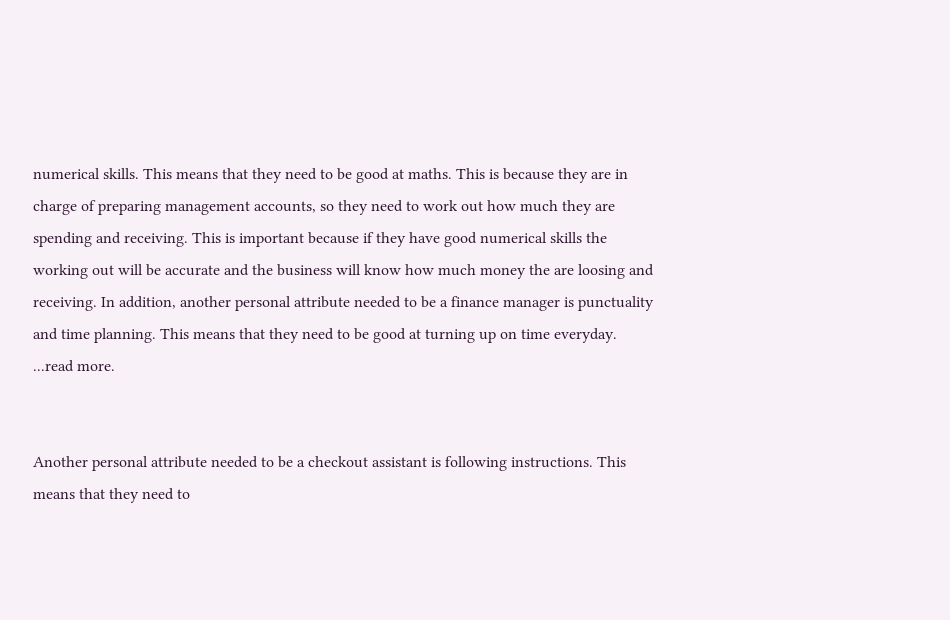numerical skills. This means that they need to be good at maths. This is because they are in charge of preparing management accounts, so they need to work out how much they are spending and receiving. This is important because if they have good numerical skills the working out will be accurate and the business will know how much money the are loosing and receiving. In addition, another personal attribute needed to be a finance manager is punctuality and time planning. This means that they need to be good at turning up on time everyday. ...read more.


Another personal attribute needed to be a checkout assistant is following instructions. This means that they need to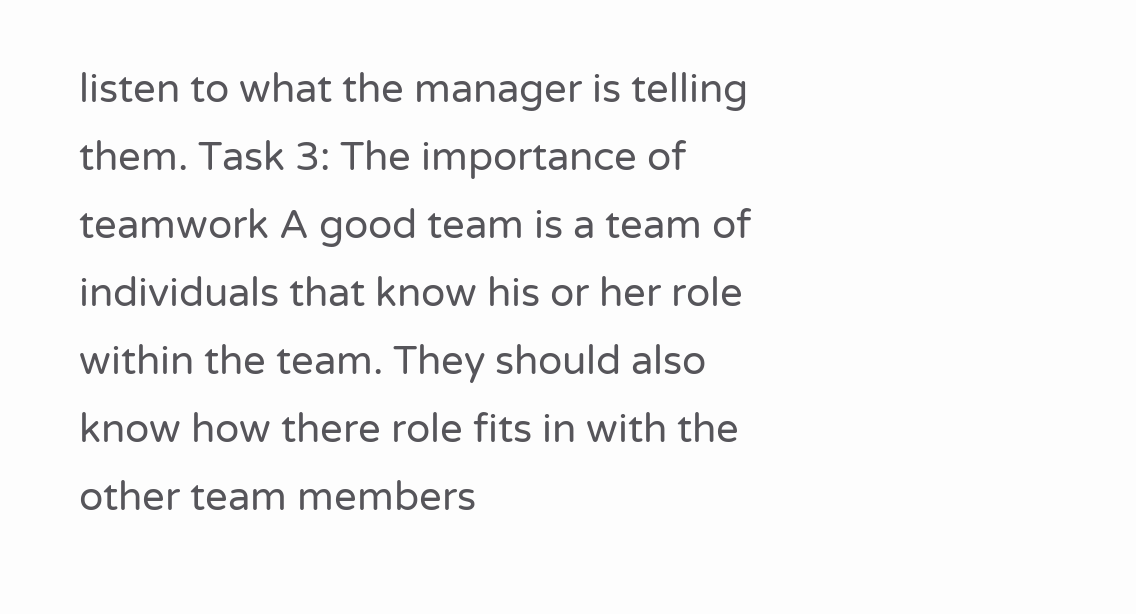listen to what the manager is telling them. Task 3: The importance of teamwork A good team is a team of individuals that know his or her role within the team. They should also know how there role fits in with the other team members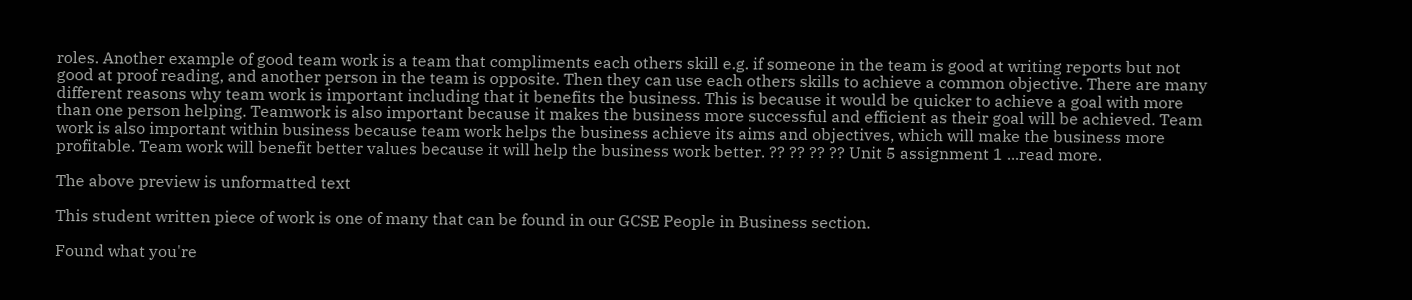roles. Another example of good team work is a team that compliments each others skill e.g. if someone in the team is good at writing reports but not good at proof reading, and another person in the team is opposite. Then they can use each others skills to achieve a common objective. There are many different reasons why team work is important including that it benefits the business. This is because it would be quicker to achieve a goal with more than one person helping. Teamwork is also important because it makes the business more successful and efficient as their goal will be achieved. Team work is also important within business because team work helps the business achieve its aims and objectives, which will make the business more profitable. Team work will benefit better values because it will help the business work better. ?? ?? ?? ?? Unit 5 assignment 1 ...read more.

The above preview is unformatted text

This student written piece of work is one of many that can be found in our GCSE People in Business section.

Found what you're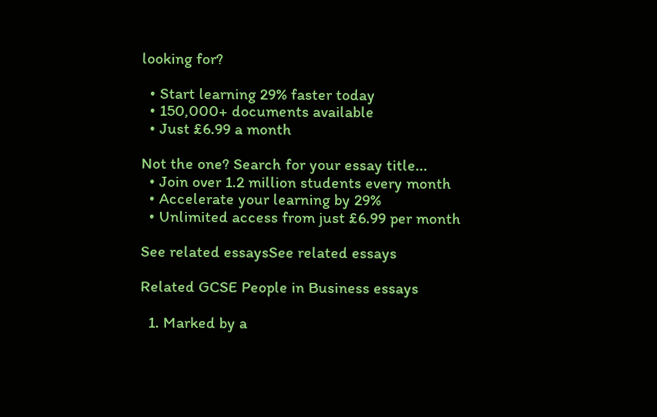looking for?

  • Start learning 29% faster today
  • 150,000+ documents available
  • Just £6.99 a month

Not the one? Search for your essay title...
  • Join over 1.2 million students every month
  • Accelerate your learning by 29%
  • Unlimited access from just £6.99 per month

See related essaysSee related essays

Related GCSE People in Business essays

  1. Marked by a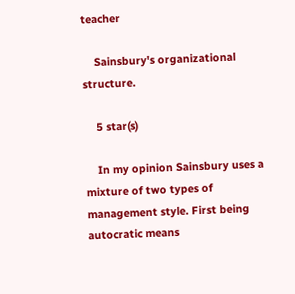teacher

    Sainsbury's organizational structure.

    5 star(s)

    In my opinion Sainsbury uses a mixture of two types of management style. First being autocratic means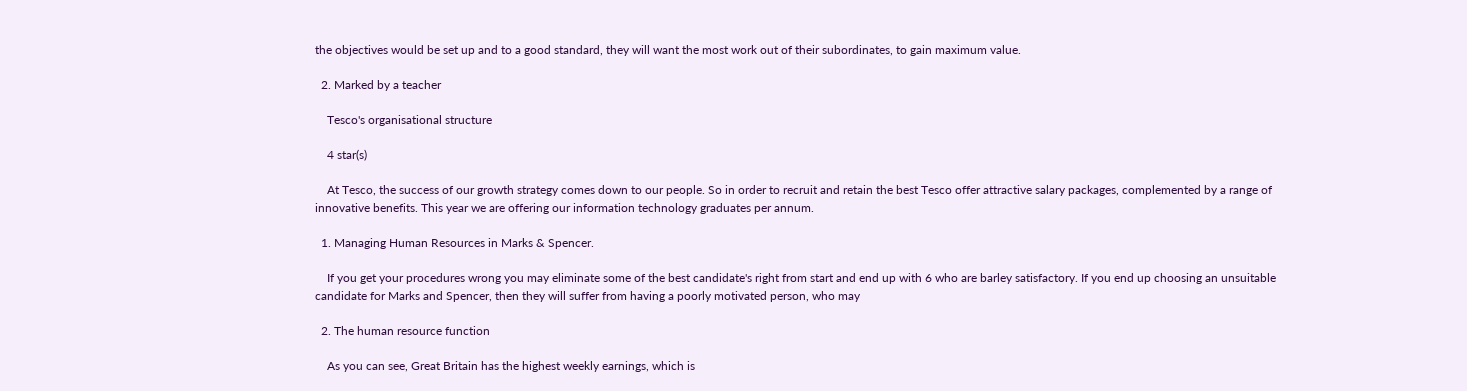the objectives would be set up and to a good standard, they will want the most work out of their subordinates, to gain maximum value.

  2. Marked by a teacher

    Tesco's organisational structure

    4 star(s)

    At Tesco, the success of our growth strategy comes down to our people. So in order to recruit and retain the best Tesco offer attractive salary packages, complemented by a range of innovative benefits. This year we are offering our information technology graduates per annum.

  1. Managing Human Resources in Marks & Spencer.

    If you get your procedures wrong you may eliminate some of the best candidate's right from start and end up with 6 who are barley satisfactory. If you end up choosing an unsuitable candidate for Marks and Spencer, then they will suffer from having a poorly motivated person, who may

  2. The human resource function

    As you can see, Great Britain has the highest weekly earnings, which is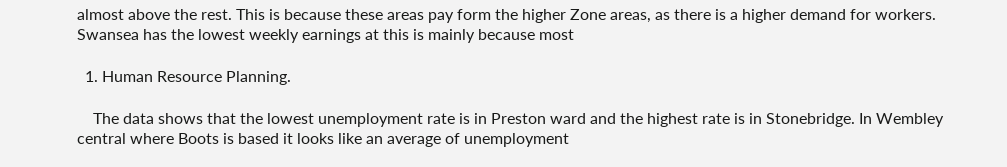almost above the rest. This is because these areas pay form the higher Zone areas, as there is a higher demand for workers. Swansea has the lowest weekly earnings at this is mainly because most

  1. Human Resource Planning.

    The data shows that the lowest unemployment rate is in Preston ward and the highest rate is in Stonebridge. In Wembley central where Boots is based it looks like an average of unemployment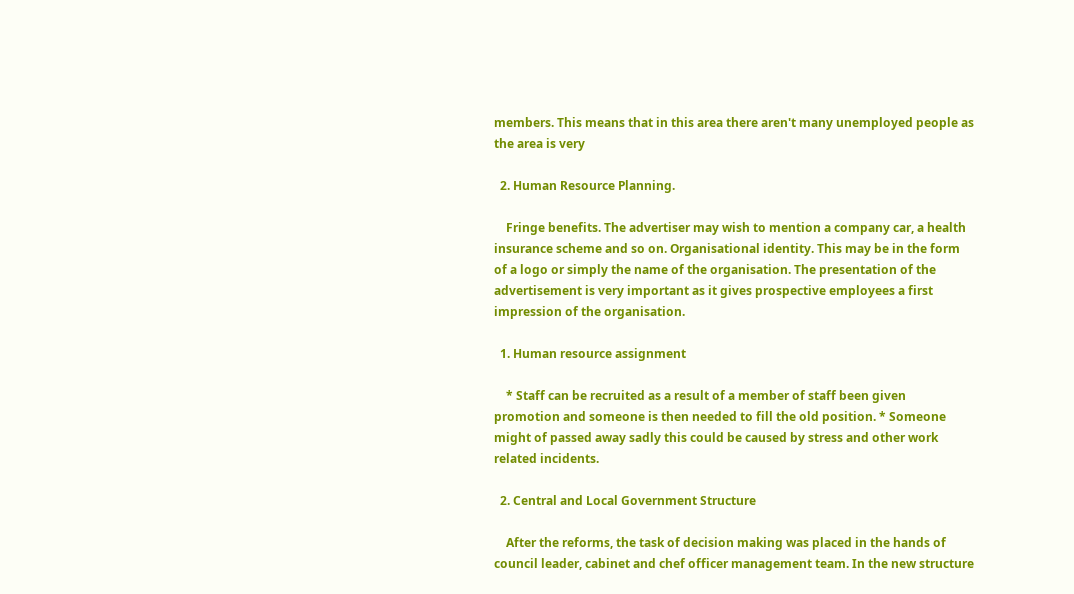members. This means that in this area there aren't many unemployed people as the area is very

  2. Human Resource Planning.

    Fringe benefits. The advertiser may wish to mention a company car, a health insurance scheme and so on. Organisational identity. This may be in the form of a logo or simply the name of the organisation. The presentation of the advertisement is very important as it gives prospective employees a first impression of the organisation.

  1. Human resource assignment

    * Staff can be recruited as a result of a member of staff been given promotion and someone is then needed to fill the old position. * Someone might of passed away sadly this could be caused by stress and other work related incidents.

  2. Central and Local Government Structure

    After the reforms, the task of decision making was placed in the hands of council leader, cabinet and chef officer management team. In the new structure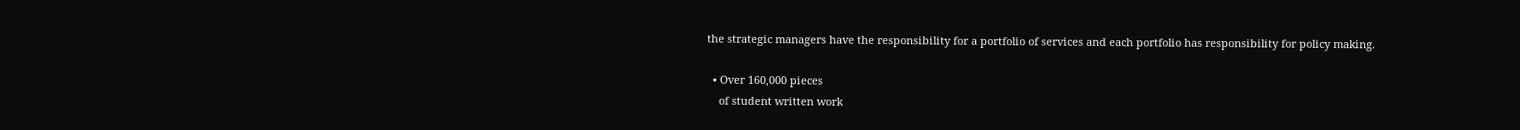the strategic managers have the responsibility for a portfolio of services and each portfolio has responsibility for policy making.

  • Over 160,000 pieces
    of student written work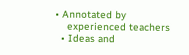• Annotated by
    experienced teachers
  • Ideas and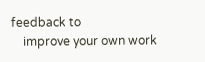feedback to
    improve your own work